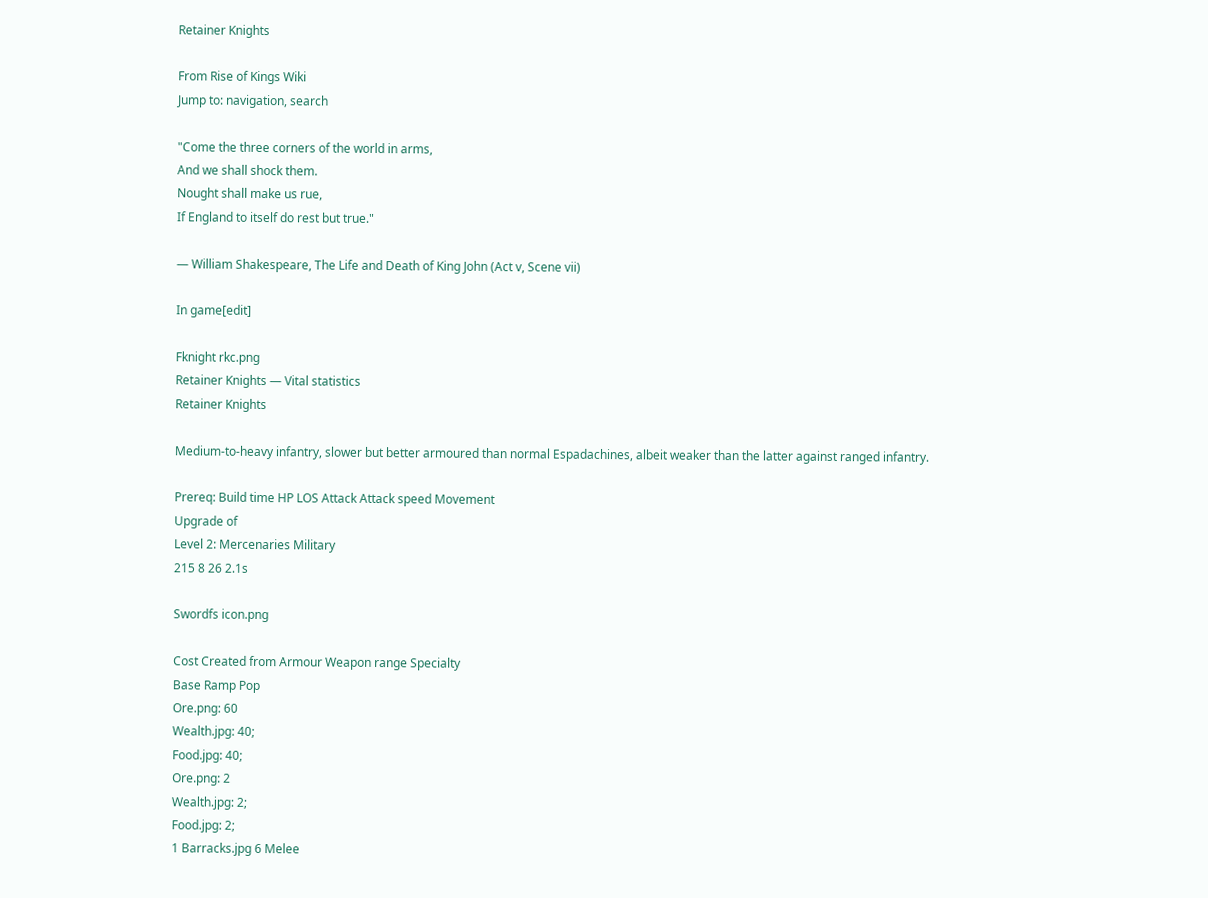Retainer Knights

From Rise of Kings Wiki
Jump to: navigation, search

"Come the three corners of the world in arms,
And we shall shock them.
Nought shall make us rue,
If England to itself do rest but true."

— William Shakespeare, The Life and Death of King John (Act v, Scene vii)

In game[edit]

Fknight rkc.png
Retainer Knights — Vital statistics
Retainer Knights

Medium-to-heavy infantry, slower but better armoured than normal Espadachines, albeit weaker than the latter against ranged infantry.

Prereq: Build time HP LOS Attack Attack speed Movement
Upgrade of
Level 2: Mercenaries Military
215 8 26 2.1s

Swordfs icon.png

Cost Created from Armour Weapon range Specialty
Base Ramp Pop
Ore.png: 60
Wealth.jpg: 40;
Food.jpg: 40;
Ore.png: 2
Wealth.jpg: 2;
Food.jpg: 2;
1 Barracks.jpg 6 Melee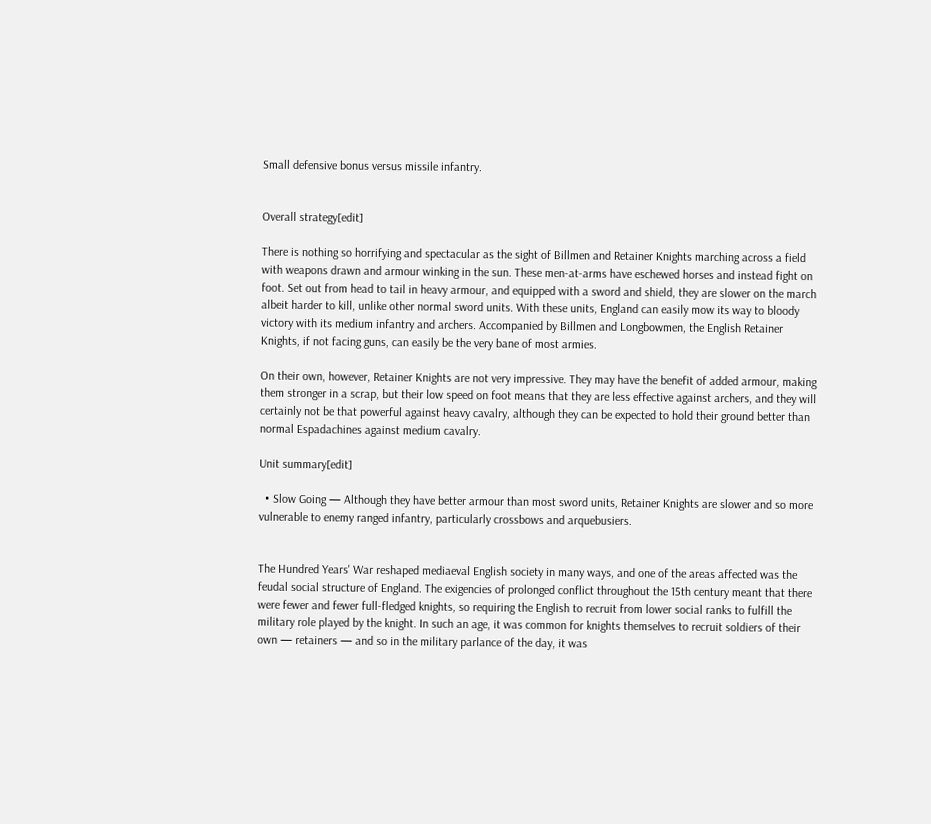Small defensive bonus versus missile infantry.


Overall strategy[edit]

There is nothing so horrifying and spectacular as the sight of Billmen and Retainer Knights marching across a field with weapons drawn and armour winking in the sun. These men-at-arms have eschewed horses and instead fight on foot. Set out from head to tail in heavy armour, and equipped with a sword and shield, they are slower on the march albeit harder to kill, unlike other normal sword units. With these units, England can easily mow its way to bloody victory with its medium infantry and archers. Accompanied by Billmen and Longbowmen, the English Retainer Knights, if not facing guns, can easily be the very bane of most armies.

On their own, however, Retainer Knights are not very impressive. They may have the benefit of added armour, making them stronger in a scrap, but their low speed on foot means that they are less effective against archers, and they will certainly not be that powerful against heavy cavalry, although they can be expected to hold their ground better than normal Espadachines against medium cavalry.

Unit summary[edit]

  • Slow Going — Although they have better armour than most sword units, Retainer Knights are slower and so more vulnerable to enemy ranged infantry, particularly crossbows and arquebusiers.


The Hundred Years' War reshaped mediaeval English society in many ways, and one of the areas affected was the feudal social structure of England. The exigencies of prolonged conflict throughout the 15th century meant that there were fewer and fewer full-fledged knights, so requiring the English to recruit from lower social ranks to fulfill the military role played by the knight. In such an age, it was common for knights themselves to recruit soldiers of their own — retainers — and so in the military parlance of the day, it was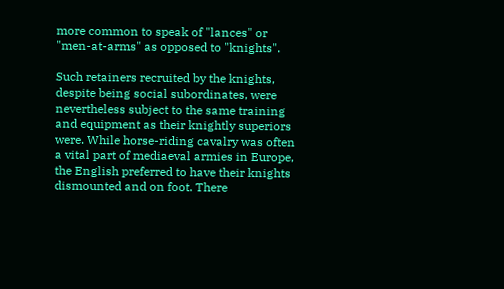more common to speak of "lances" or "men-at-arms" as opposed to "knights".

Such retainers recruited by the knights, despite being social subordinates, were nevertheless subject to the same training and equipment as their knightly superiors were. While horse-riding cavalry was often a vital part of mediaeval armies in Europe, the English preferred to have their knights dismounted and on foot. There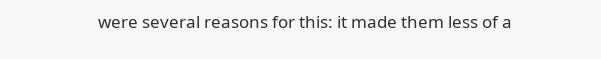were several reasons for this: it made them less of a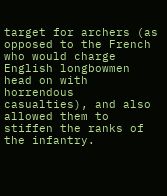target for archers (as opposed to the French who would charge English longbowmen head on with horrendous casualties), and also allowed them to stiffen the ranks of the infantry.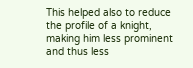This helped also to reduce the profile of a knight, making him less prominent and thus less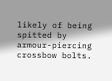likely of being spitted by armour-piercing crossbow bolts.